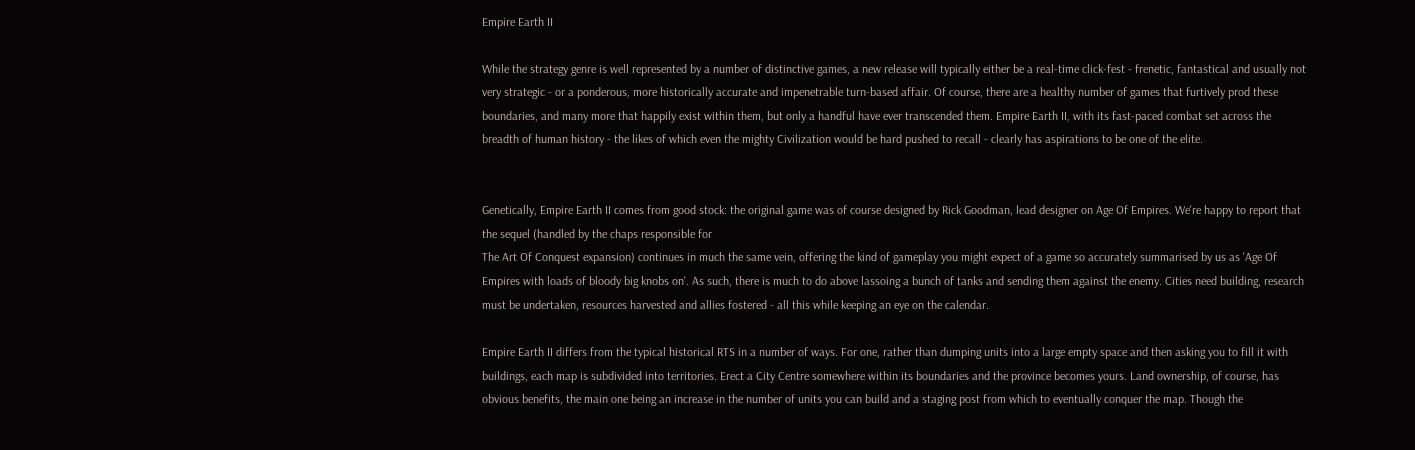Empire Earth II

While the strategy genre is well represented by a number of distinctive games, a new release will typically either be a real-time click-fest - frenetic, fantastical and usually not very strategic - or a ponderous, more historically accurate and impenetrable turn-based affair. Of course, there are a healthy number of games that furtively prod these boundaries, and many more that happily exist within them, but only a handful have ever transcended them. Empire Earth II, with its fast-paced combat set across the breadth of human history - the likes of which even the mighty Civilization would be hard pushed to recall - clearly has aspirations to be one of the elite.


Genetically, Empire Earth II comes from good stock: the original game was of course designed by Rick Goodman, lead designer on Age Of Empires. We're happy to report that the sequel (handled by the chaps responsible for
The Art Of Conquest expansion) continues in much the same vein, offering the kind of gameplay you might expect of a game so accurately summarised by us as 'Age Of Empires with loads of bloody big knobs on'. As such, there is much to do above lassoing a bunch of tanks and sending them against the enemy. Cities need building, research must be undertaken, resources harvested and allies fostered - all this while keeping an eye on the calendar.

Empire Earth II differs from the typical historical RTS in a number of ways. For one, rather than dumping units into a large empty space and then asking you to fill it with buildings, each map is subdivided into territories. Erect a City Centre somewhere within its boundaries and the province becomes yours. Land ownership, of course, has obvious benefits, the main one being an increase in the number of units you can build and a staging post from which to eventually conquer the map. Though the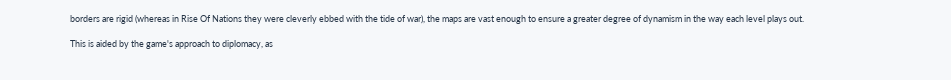borders are rigid (whereas in Rise Of Nations they were cleverly ebbed with the tide of war), the maps are vast enough to ensure a greater degree of dynamism in the way each level plays out.

This is aided by the game's approach to diplomacy, as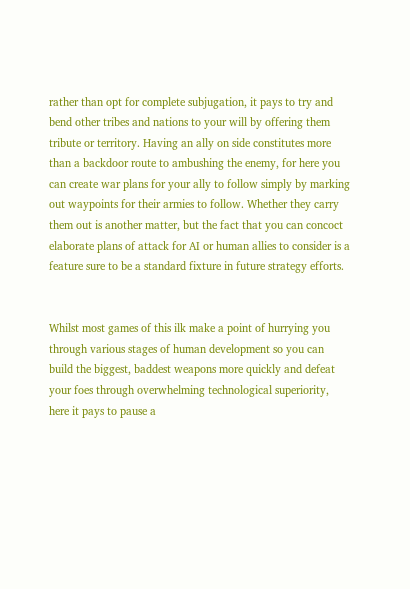rather than opt for complete subjugation, it pays to try and bend other tribes and nations to your will by offering them tribute or territory. Having an ally on side constitutes more than a backdoor route to ambushing the enemy, for here you can create war plans for your ally to follow simply by marking out waypoints for their armies to follow. Whether they carry them out is another matter, but the fact that you can concoct elaborate plans of attack for AI or human allies to consider is a feature sure to be a standard fixture in future strategy efforts.


Whilst most games of this ilk make a point of hurrying you through various stages of human development so you can build the biggest, baddest weapons more quickly and defeat your foes through overwhelming technological superiority, here it pays to pause a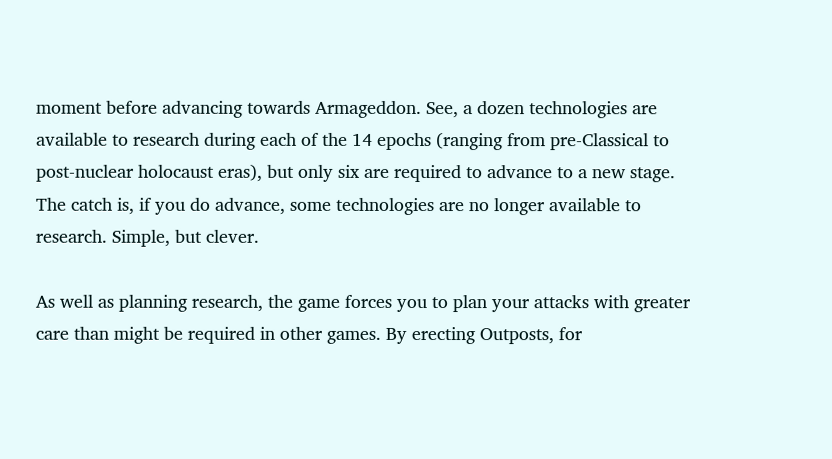moment before advancing towards Armageddon. See, a dozen technologies are available to research during each of the 14 epochs (ranging from pre-Classical to post-nuclear holocaust eras), but only six are required to advance to a new stage. The catch is, if you do advance, some technologies are no longer available to research. Simple, but clever.

As well as planning research, the game forces you to plan your attacks with greater care than might be required in other games. By erecting Outposts, for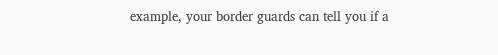example, your border guards can tell you if a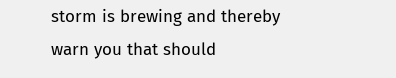storm is brewing and thereby warn you that should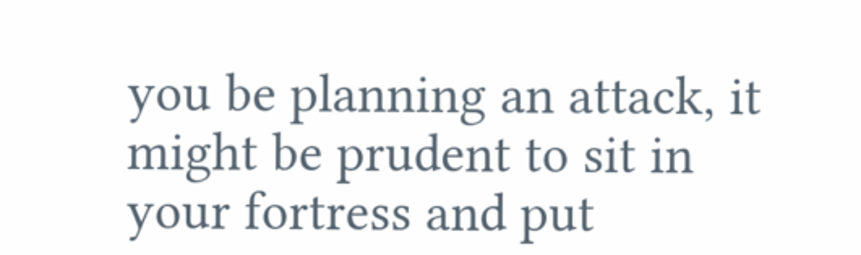you be planning an attack, it might be prudent to sit in your fortress and put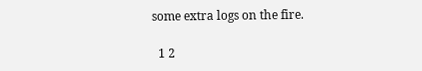some extra logs on the fire.

  1 2